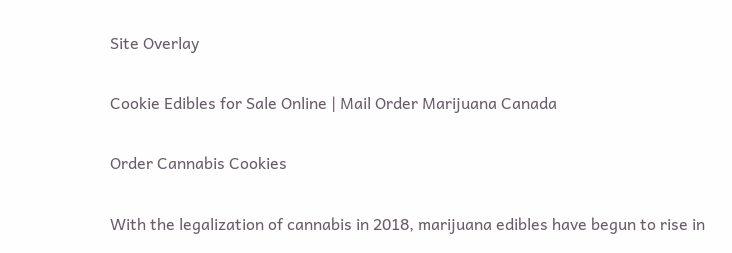Site Overlay

Cookie Edibles for Sale Online | Mail Order Marijuana Canada

Order Cannabis Cookies

With the legalization of cannabis in 2018, marijuana edibles have begun to rise in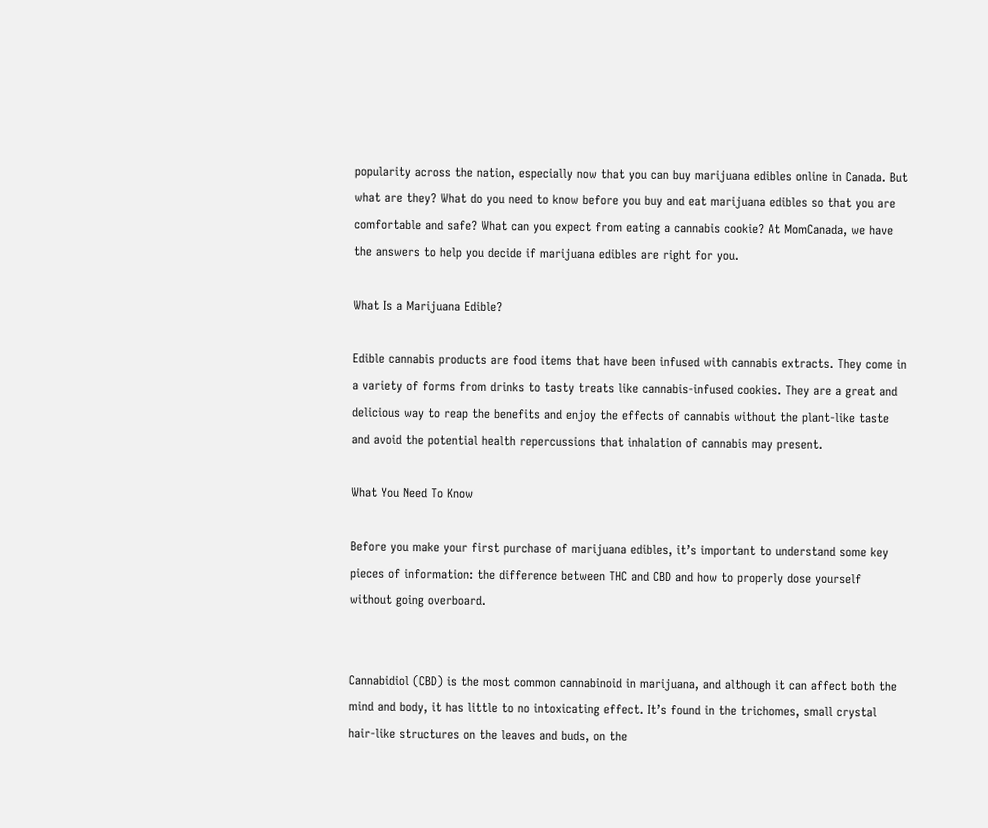popularity across the nation, especially now that you can buy marijuana edibles online in Canada. But what are they? What do you need to know before you buy and eat marijuana edibles so that you are comfortable and safe? What can you expect from eating a cannabis cookie? At MomCanada, we have the answers to help you decide if marijuana edibles are right for you.

What Is a Marijuana Edible?

Edible cannabis products are food items that have been infused with cannabis extracts. They come in a variety of forms from drinks to tasty treats like cannabis-infused cookies. They are a great and delicious way to reap the benefits and enjoy the effects of cannabis without the plant-like taste and avoid the potential health repercussions that inhalation of cannabis may present.

What You Need To Know

Before you make your first purchase of marijuana edibles, it’s important to understand some key pieces of information: the difference between THC and CBD and how to properly dose yourself without going overboard.


Cannabidiol (CBD) is the most common cannabinoid in marijuana, and although it can affect both the mind and body, it has little to no intoxicating effect. It’s found in the trichomes, small crystal hair-like structures on the leaves and buds, on the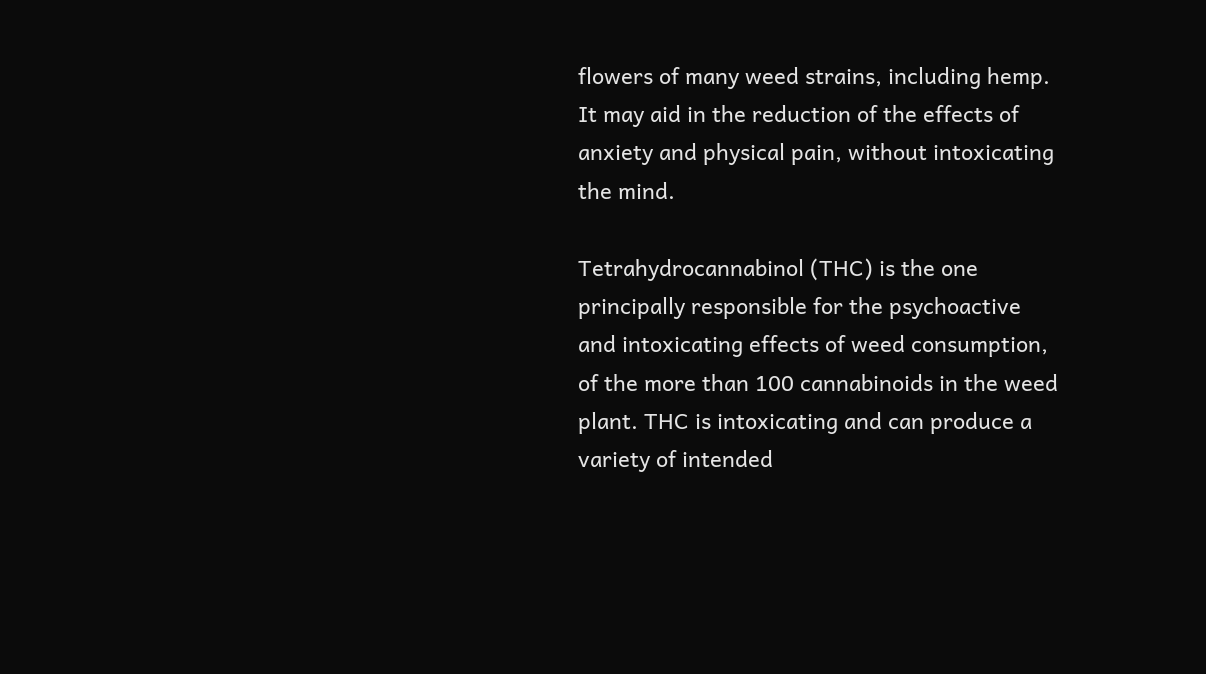flowers of many weed strains, including hemp. It may aid in the reduction of the effects of anxiety and physical pain, without intoxicating the mind.

Tetrahydrocannabinol (THC) is the one principally responsible for the psychoactive and intoxicating effects of weed consumption, of the more than 100 cannabinoids in the weed plant. THC is intoxicating and can produce a variety of intended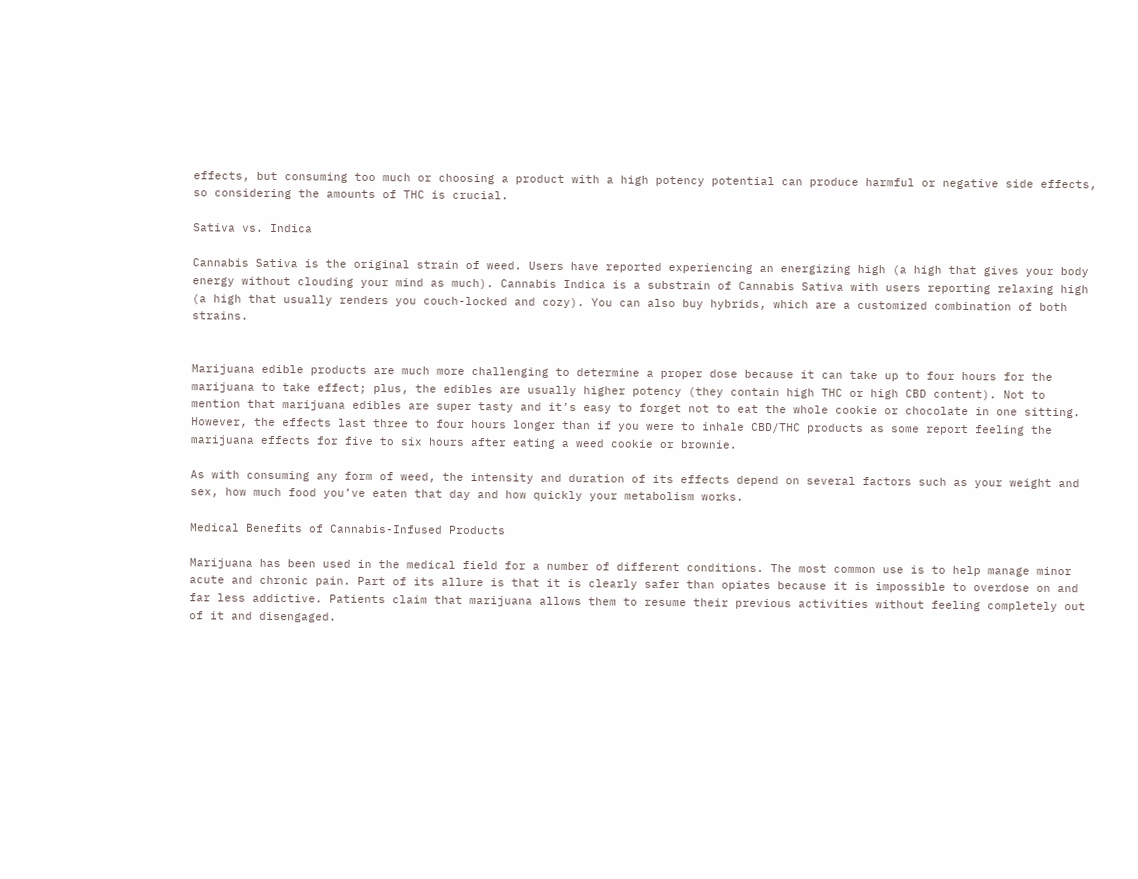effects, but consuming too much or choosing a product with a high potency potential can produce harmful or negative side effects, so considering the amounts of THC is crucial.

Sativa vs. Indica

Cannabis Sativa is the original strain of weed. Users have reported experiencing an energizing high (a high that gives your body energy without clouding your mind as much). Cannabis Indica is a substrain of Cannabis Sativa with users reporting relaxing high (a high that usually renders you couch-locked and cozy). You can also buy hybrids, which are a customized combination of both strains.


Marijuana edible products are much more challenging to determine a proper dose because it can take up to four hours for the marijuana to take effect; plus, the edibles are usually higher potency (they contain high THC or high CBD content). Not to mention that marijuana edibles are super tasty and it’s easy to forget not to eat the whole cookie or chocolate in one sitting. However, the effects last three to four hours longer than if you were to inhale CBD/THC products as some report feeling the marijuana effects for five to six hours after eating a weed cookie or brownie.

As with consuming any form of weed, the intensity and duration of its effects depend on several factors such as your weight and sex, how much food you’ve eaten that day and how quickly your metabolism works.

Medical Benefits of Cannabis-Infused Products

Marijuana has been used in the medical field for a number of different conditions. The most common use is to help manage minor acute and chronic pain. Part of its allure is that it is clearly safer than opiates because it is impossible to overdose on and far less addictive. Patients claim that marijuana allows them to resume their previous activities without feeling completely out of it and disengaged.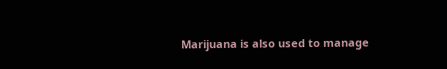Marijuana is also used to manage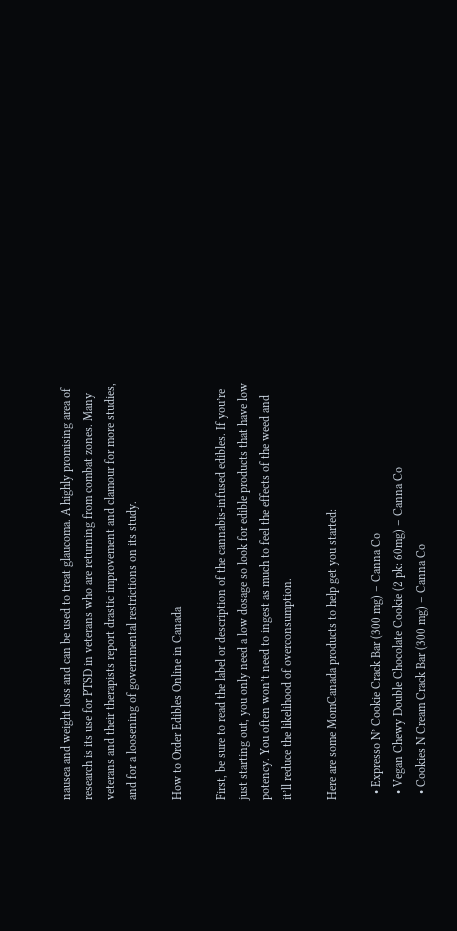nausea and weight loss and can be used to treat glaucoma. A highly promising area of research is its use for PTSD in veterans who are returning from combat zones. Many veterans and their therapists report drastic improvement and clamour for more studies, and for a loosening of governmental restrictions on its study.

How to Order Edibles Online in Canada

First, be sure to read the label or description of the cannabis-infused edibles. If you’re just starting out, you only need a low dosage so look for edible products that have low potency. You often won’t need to ingest as much to feel the effects of the weed and it’ll reduce the likelihood of overconsumption.

Here are some MomCanada products to help get you started:

  • Expresso N’ Cookie Crack Bar (300 mg) – Canna Co
  • Vegan Chewy Double Chocolate Cookie (2 pk: 60mg) – Canna Co
  • Cookies N Cream Crack Bar (300 mg) – Canna Co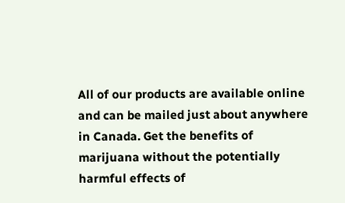All of our products are available online and can be mailed just about anywhere in Canada. Get the benefits of marijuana without the potentially harmful effects of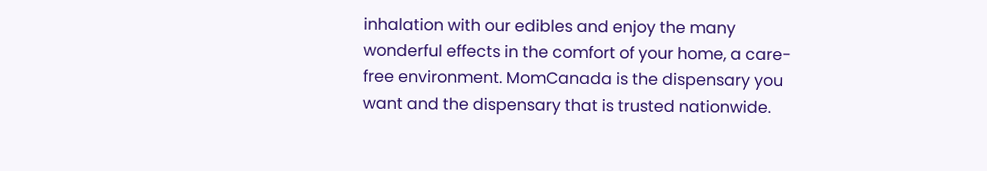inhalation with our edibles and enjoy the many wonderful effects in the comfort of your home, a care-free environment. MomCanada is the dispensary you want and the dispensary that is trusted nationwide.